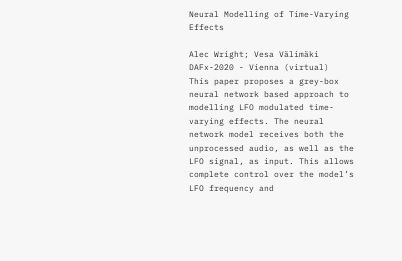Neural Modelling of Time-Varying Effects

Alec Wright; Vesa Välimäki
DAFx-2020 - Vienna (virtual)
This paper proposes a grey-box neural network based approach to modelling LFO modulated time-varying effects. The neural network model receives both the unprocessed audio, as well as the LFO signal, as input. This allows complete control over the model’s LFO frequency and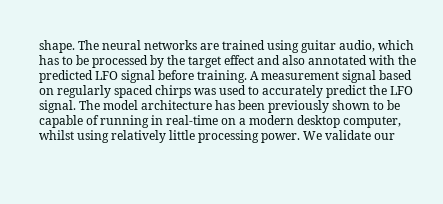shape. The neural networks are trained using guitar audio, which has to be processed by the target effect and also annotated with the predicted LFO signal before training. A measurement signal based on regularly spaced chirps was used to accurately predict the LFO signal. The model architecture has been previously shown to be capable of running in real-time on a modern desktop computer, whilst using relatively little processing power. We validate our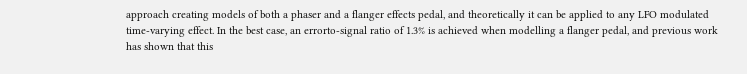approach creating models of both a phaser and a flanger effects pedal, and theoretically it can be applied to any LFO modulated time-varying effect. In the best case, an errorto-signal ratio of 1.3% is achieved when modelling a flanger pedal, and previous work has shown that this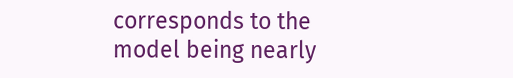corresponds to the model being nearly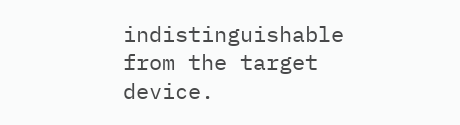indistinguishable from the target device.